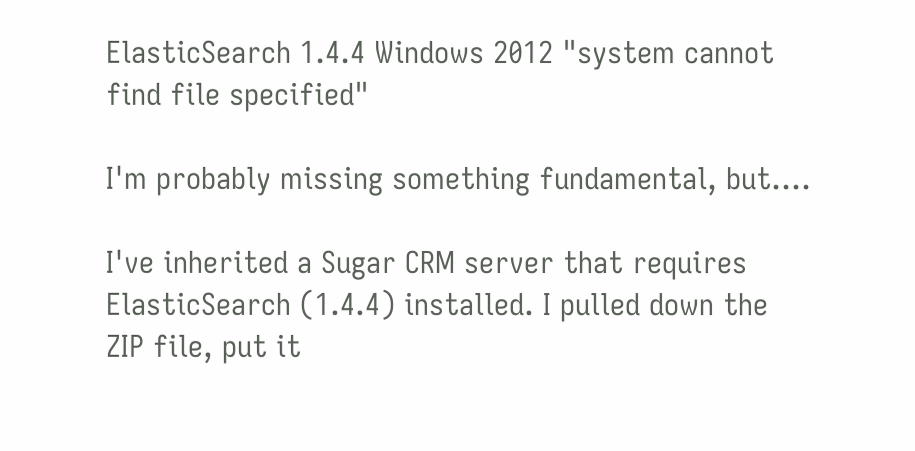ElasticSearch 1.4.4 Windows 2012 "system cannot find file specified"

I'm probably missing something fundamental, but....

I've inherited a Sugar CRM server that requires ElasticSearch (1.4.4) installed. I pulled down the ZIP file, put it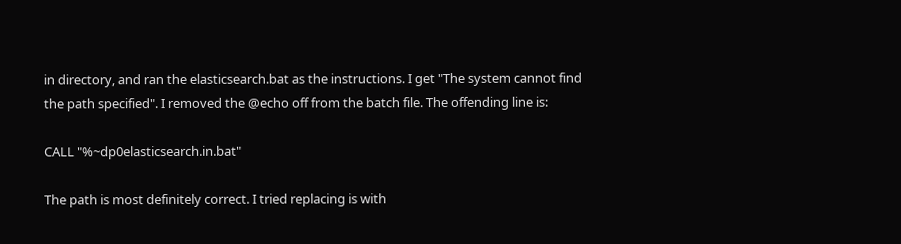in directory, and ran the elasticsearch.bat as the instructions. I get "The system cannot find the path specified". I removed the @echo off from the batch file. The offending line is:

CALL "%~dp0elasticsearch.in.bat"

The path is most definitely correct. I tried replacing is with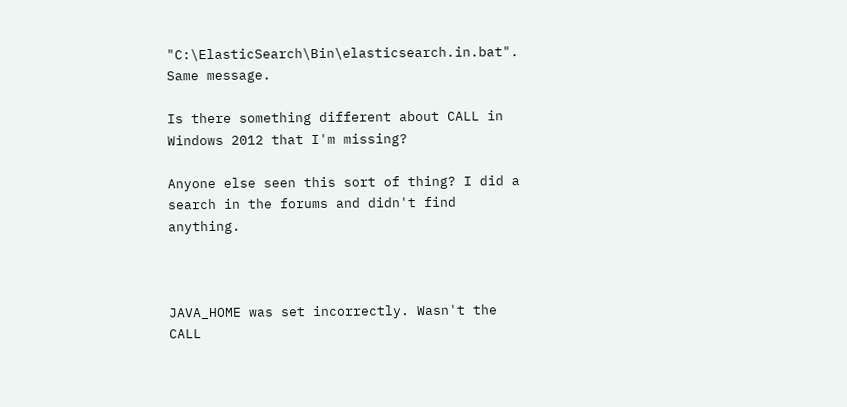"C:\ElasticSearch\Bin\elasticsearch.in.bat". Same message.

Is there something different about CALL in Windows 2012 that I'm missing?

Anyone else seen this sort of thing? I did a search in the forums and didn't find anything.



JAVA_HOME was set incorrectly. Wasn't the CALL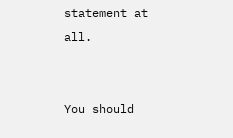statement at all.


You should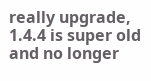really upgrade, 1.4.4 is super old and no longer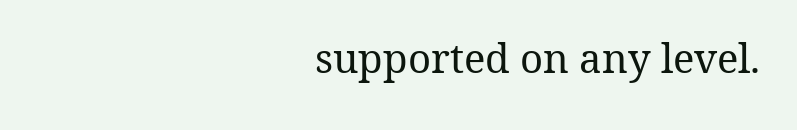supported on any level.